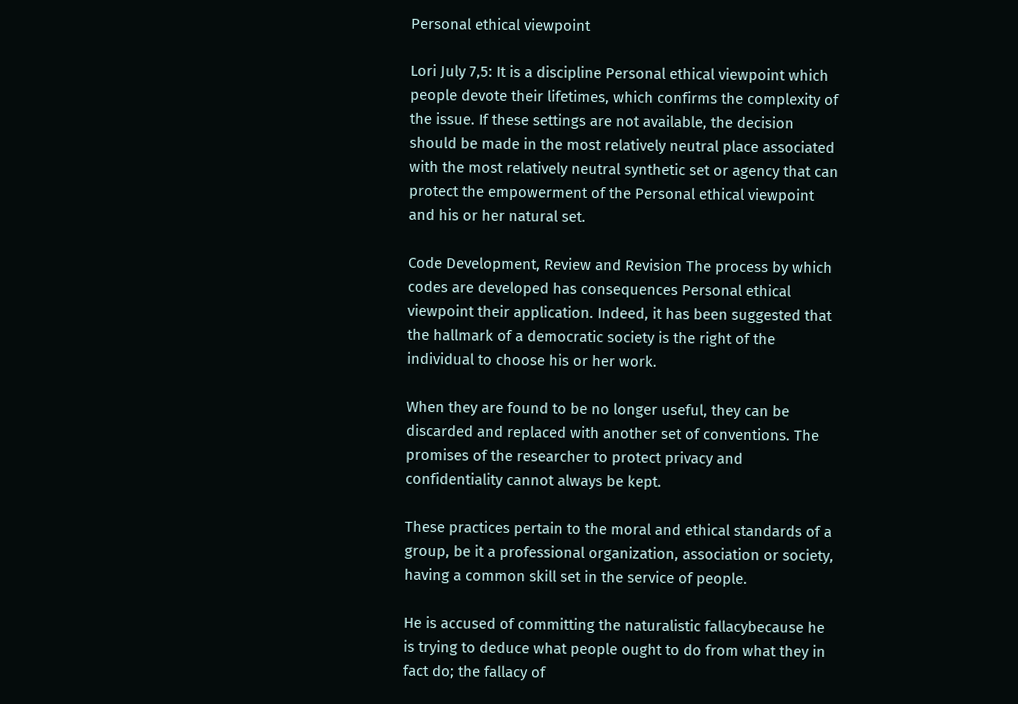Personal ethical viewpoint

Lori July 7,5: It is a discipline Personal ethical viewpoint which people devote their lifetimes, which confirms the complexity of the issue. If these settings are not available, the decision should be made in the most relatively neutral place associated with the most relatively neutral synthetic set or agency that can protect the empowerment of the Personal ethical viewpoint and his or her natural set.

Code Development, Review and Revision The process by which codes are developed has consequences Personal ethical viewpoint their application. Indeed, it has been suggested that the hallmark of a democratic society is the right of the individual to choose his or her work.

When they are found to be no longer useful, they can be discarded and replaced with another set of conventions. The promises of the researcher to protect privacy and confidentiality cannot always be kept.

These practices pertain to the moral and ethical standards of a group, be it a professional organization, association or society, having a common skill set in the service of people.

He is accused of committing the naturalistic fallacybecause he is trying to deduce what people ought to do from what they in fact do; the fallacy of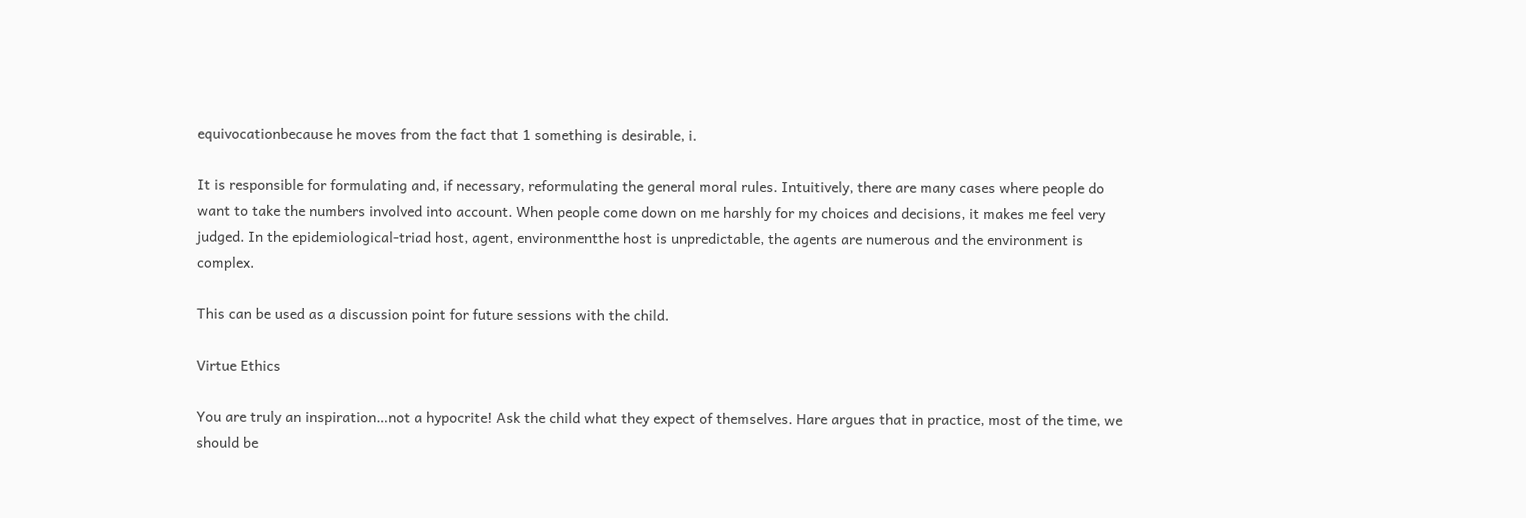equivocationbecause he moves from the fact that 1 something is desirable, i.

It is responsible for formulating and, if necessary, reformulating the general moral rules. Intuitively, there are many cases where people do want to take the numbers involved into account. When people come down on me harshly for my choices and decisions, it makes me feel very judged. In the epidemiological-triad host, agent, environmentthe host is unpredictable, the agents are numerous and the environment is complex.

This can be used as a discussion point for future sessions with the child.

Virtue Ethics

You are truly an inspiration…not a hypocrite! Ask the child what they expect of themselves. Hare argues that in practice, most of the time, we should be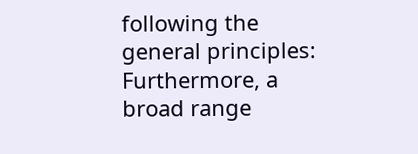following the general principles: Furthermore, a broad range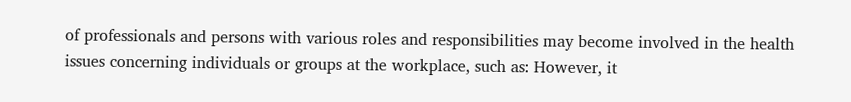of professionals and persons with various roles and responsibilities may become involved in the health issues concerning individuals or groups at the workplace, such as: However, it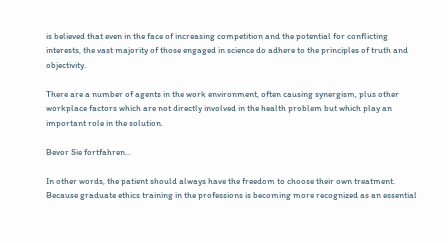is believed that even in the face of increasing competition and the potential for conflicting interests, the vast majority of those engaged in science do adhere to the principles of truth and objectivity.

There are a number of agents in the work environment, often causing synergism, plus other workplace factors which are not directly involved in the health problem but which play an important role in the solution.

Bevor Sie fortfahren...

In other words, the patient should always have the freedom to choose their own treatment. Because graduate ethics training in the professions is becoming more recognized as an essential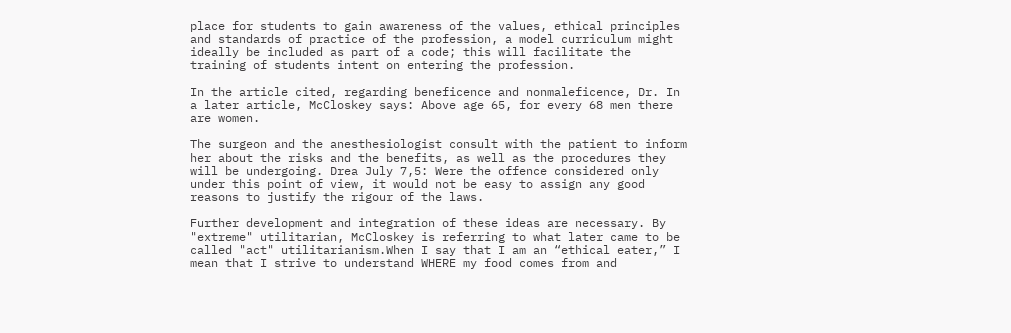place for students to gain awareness of the values, ethical principles and standards of practice of the profession, a model curriculum might ideally be included as part of a code; this will facilitate the training of students intent on entering the profession.

In the article cited, regarding beneficence and nonmaleficence, Dr. In a later article, McCloskey says: Above age 65, for every 68 men there are women.

The surgeon and the anesthesiologist consult with the patient to inform her about the risks and the benefits, as well as the procedures they will be undergoing. Drea July 7,5: Were the offence considered only under this point of view, it would not be easy to assign any good reasons to justify the rigour of the laws.

Further development and integration of these ideas are necessary. By "extreme" utilitarian, McCloskey is referring to what later came to be called "act" utilitarianism.When I say that I am an “ethical eater,” I mean that I strive to understand WHERE my food comes from and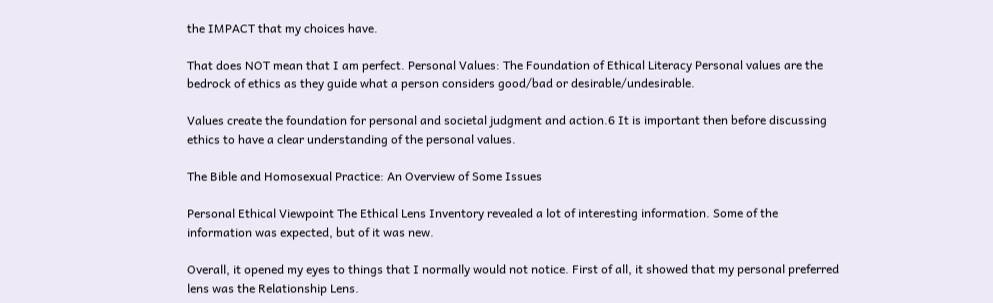the IMPACT that my choices have.

That does NOT mean that I am perfect. Personal Values: The Foundation of Ethical Literacy Personal values are the bedrock of ethics as they guide what a person considers good/bad or desirable/undesirable.

Values create the foundation for personal and societal judgment and action.6 It is important then before discussing ethics to have a clear understanding of the personal values.

The Bible and Homosexual Practice: An Overview of Some Issues

Personal Ethical Viewpoint The Ethical Lens Inventory revealed a lot of interesting information. Some of the information was expected, but of it was new.

Overall, it opened my eyes to things that I normally would not notice. First of all, it showed that my personal preferred lens was the Relationship Lens.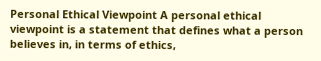Personal Ethical Viewpoint A personal ethical viewpoint is a statement that defines what a person believes in, in terms of ethics,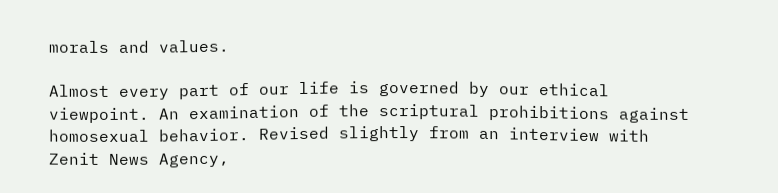morals and values.

Almost every part of our life is governed by our ethical viewpoint. An examination of the scriptural prohibitions against homosexual behavior. Revised slightly from an interview with Zenit News Agency,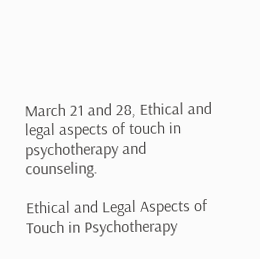March 21 and 28, Ethical and legal aspects of touch in psychotherapy and counseling.

Ethical and Legal Aspects of Touch in Psychotherapy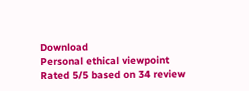Download
Personal ethical viewpoint
Rated 5/5 based on 34 review